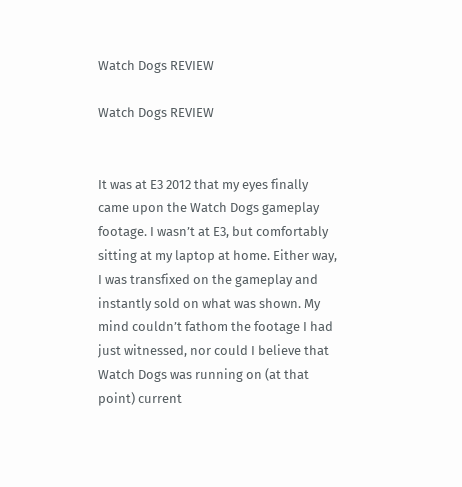Watch Dogs REVIEW

Watch Dogs REVIEW


It was at E3 2012 that my eyes finally came upon the Watch Dogs gameplay footage. I wasn’t at E3, but comfortably sitting at my laptop at home. Either way, I was transfixed on the gameplay and instantly sold on what was shown. My mind couldn’t fathom the footage I had just witnessed, nor could I believe that Watch Dogs was running on (at that point) current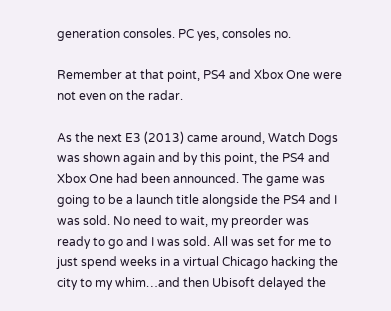generation consoles. PC yes, consoles no.

Remember at that point, PS4 and Xbox One were not even on the radar.

As the next E3 (2013) came around, Watch Dogs was shown again and by this point, the PS4 and Xbox One had been announced. The game was going to be a launch title alongside the PS4 and I was sold. No need to wait, my preorder was ready to go and I was sold. All was set for me to just spend weeks in a virtual Chicago hacking the city to my whim…and then Ubisoft delayed the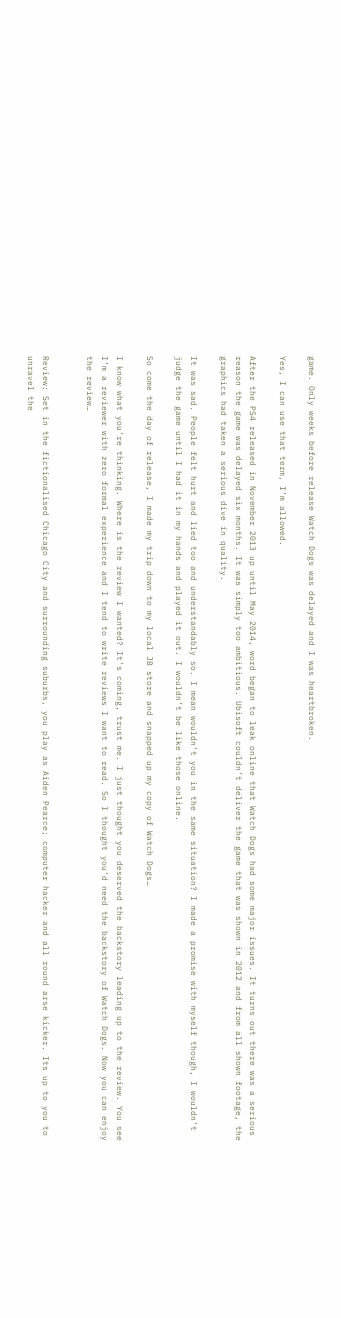game. Only weeks before release Watch Dogs was delayed and I was heartbroken.

Yes, I can use that term, I’m allowed.

After the PS4 released in November 2013 up until May 2014, word began to leak online that Watch Dogs had some major issues. It turns out there was a serious reason the game was delayed six months. It was simply too ambitious. Ubisoft couldn’t deliver the game that was shown in 2012 and from all shown footage, the graphics had taken a serious dive in quality.

It was sad. People felt hurt and lied too and understandably so. I mean wouldn’t you in the same situation? I made a promise with myself though, I wouldn’t judge the game until I had it in my hands and played it out. I wouldn’t be like those online.

So come the day of release, I made my trip down to my local JB store and snapped up my copy of Watch Dogs…

I know what you’re thinking. Where is the review I wanted? It’s coming, trust me. I just thought you deserved the backstory leading up to the review. You see I’m a reviewer with zero formal experience and I tend to write reviews I want to read. So I thought you’d need the backstory of Watch Dogs. Now you can enjoy the review…


Review: Set in the fictionalised Chicago City and surrounding suburbs, you play as Aiden Pearce; computer hacker and all round arse kicker. Its up to you to unravel the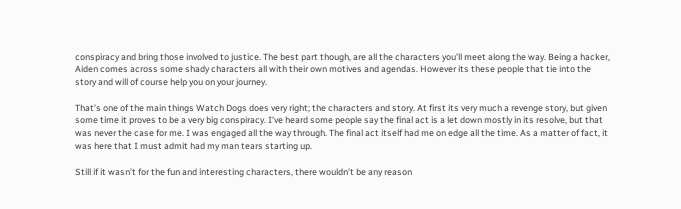conspiracy and bring those involved to justice. The best part though, are all the characters you’ll meet along the way. Being a hacker, Aiden comes across some shady characters all with their own motives and agendas. However its these people that tie into the story and will of course help you on your journey.

That’s one of the main things Watch Dogs does very right; the characters and story. At first its very much a revenge story, but given some time it proves to be a very big conspiracy. I’ve heard some people say the final act is a let down mostly in its resolve, but that was never the case for me. I was engaged all the way through. The final act itself had me on edge all the time. As a matter of fact, it was here that I must admit had my man tears starting up.

Still if it wasn’t for the fun and interesting characters, there wouldn’t be any reason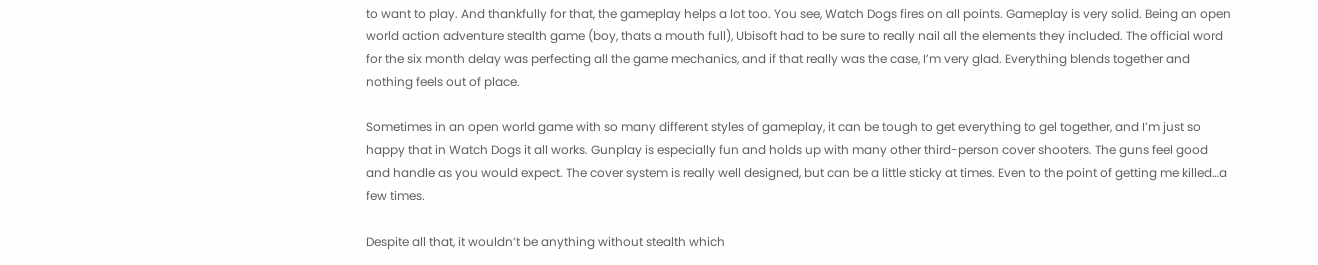to want to play. And thankfully for that, the gameplay helps a lot too. You see, Watch Dogs fires on all points. Gameplay is very solid. Being an open world action adventure stealth game (boy, thats a mouth full), Ubisoft had to be sure to really nail all the elements they included. The official word for the six month delay was perfecting all the game mechanics, and if that really was the case, I’m very glad. Everything blends together and nothing feels out of place.

Sometimes in an open world game with so many different styles of gameplay, it can be tough to get everything to gel together, and I’m just so happy that in Watch Dogs it all works. Gunplay is especially fun and holds up with many other third-person cover shooters. The guns feel good and handle as you would expect. The cover system is really well designed, but can be a little sticky at times. Even to the point of getting me killed…a few times.

Despite all that, it wouldn’t be anything without stealth which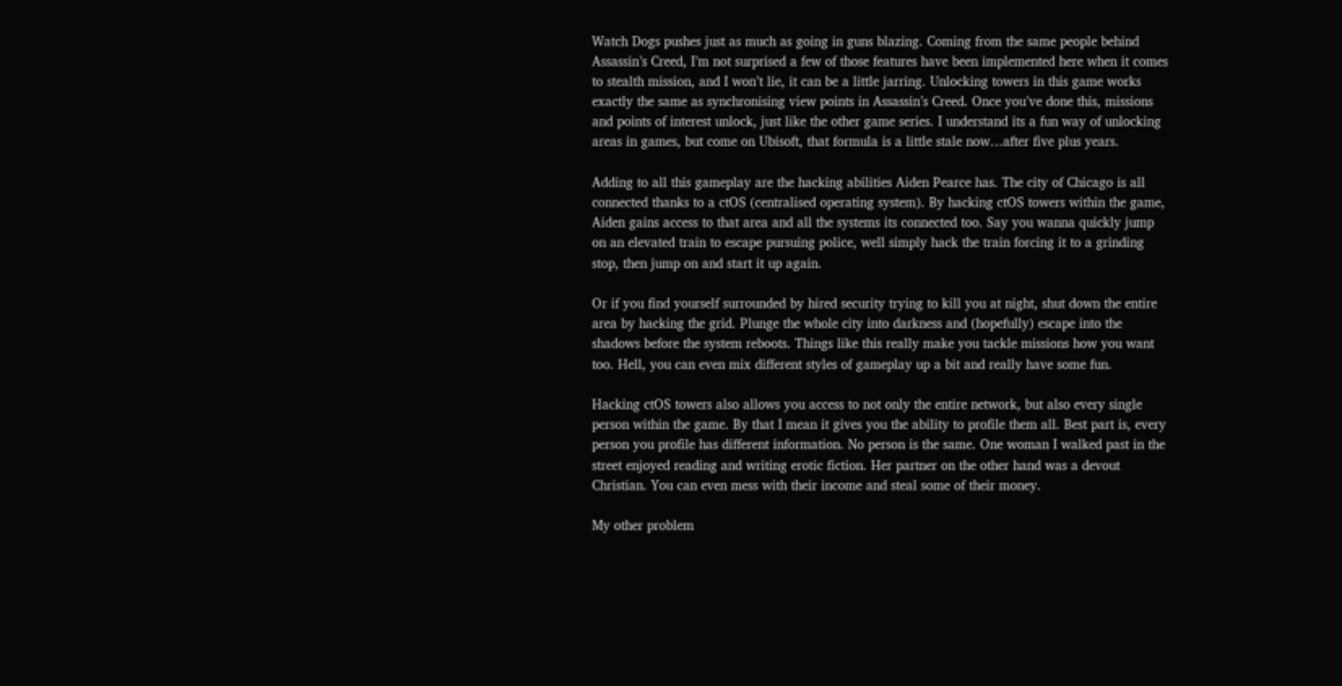Watch Dogs pushes just as much as going in guns blazing. Coming from the same people behind Assassin’s Creed, I’m not surprised a few of those features have been implemented here when it comes to stealth mission, and I won’t lie, it can be a little jarring. Unlocking towers in this game works exactly the same as synchronising view points in Assassin’s Creed. Once you’ve done this, missions and points of interest unlock, just like the other game series. I understand its a fun way of unlocking areas in games, but come on Ubisoft, that formula is a little stale now…after five plus years.

Adding to all this gameplay are the hacking abilities Aiden Pearce has. The city of Chicago is all connected thanks to a ctOS (centralised operating system). By hacking ctOS towers within the game, Aiden gains access to that area and all the systems its connected too. Say you wanna quickly jump on an elevated train to escape pursuing police, well simply hack the train forcing it to a grinding stop, then jump on and start it up again.

Or if you find yourself surrounded by hired security trying to kill you at night, shut down the entire area by hacking the grid. Plunge the whole city into darkness and (hopefully) escape into the shadows before the system reboots. Things like this really make you tackle missions how you want too. Hell, you can even mix different styles of gameplay up a bit and really have some fun.

Hacking ctOS towers also allows you access to not only the entire network, but also every single person within the game. By that I mean it gives you the ability to profile them all. Best part is, every person you profile has different information. No person is the same. One woman I walked past in the street enjoyed reading and writing erotic fiction. Her partner on the other hand was a devout Christian. You can even mess with their income and steal some of their money.

My other problem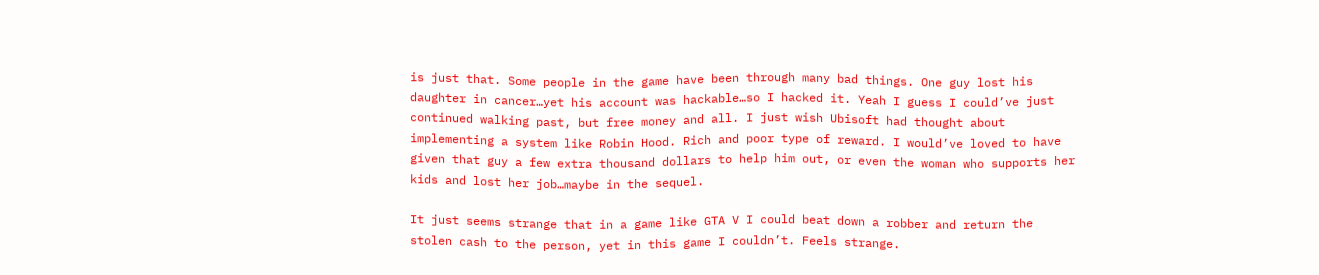is just that. Some people in the game have been through many bad things. One guy lost his daughter in cancer…yet his account was hackable…so I hacked it. Yeah I guess I could’ve just continued walking past, but free money and all. I just wish Ubisoft had thought about implementing a system like Robin Hood. Rich and poor type of reward. I would’ve loved to have given that guy a few extra thousand dollars to help him out, or even the woman who supports her kids and lost her job…maybe in the sequel.

It just seems strange that in a game like GTA V I could beat down a robber and return the stolen cash to the person, yet in this game I couldn’t. Feels strange.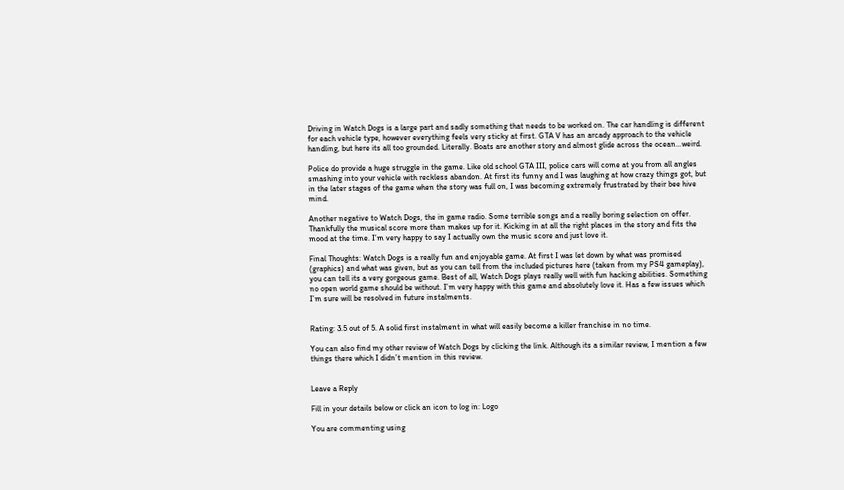Driving in Watch Dogs is a large part and sadly something that needs to be worked on. The car handling is different for each vehicle type, however everything feels very sticky at first. GTA V has an arcady approach to the vehicle handling, but here its all too grounded. Literally. Boats are another story and almost glide across the ocean…weird.

Police do provide a huge struggle in the game. Like old school GTA III, police cars will come at you from all angles smashing into your vehicle with reckless abandon. At first its funny and I was laughing at how crazy things got, but in the later stages of the game when the story was full on, I was becoming extremely frustrated by their bee hive mind.

Another negative to Watch Dogs, the in game radio. Some terrible songs and a really boring selection on offer. Thankfully the musical score more than makes up for it. Kicking in at all the right places in the story and fits the mood at the time. I’m very happy to say I actually own the music score and just love it.

Final Thoughts: Watch Dogs is a really fun and enjoyable game. At first I was let down by what was promised (graphics) and what was given, but as you can tell from the included pictures here (taken from my PS4 gameplay), you can tell its a very gorgeous game. Best of all, Watch Dogs plays really well with fun hacking abilities. Something no open world game should be without. I’m very happy with this game and absolutely love it. Has a few issues which I’m sure will be resolved in future instalments.


Rating: 3.5 out of 5. A solid first instalment in what will easily become a killer franchise in no time.

You can also find my other review of Watch Dogs by clicking the link. Although its a similar review, I mention a few things there which I didn’t mention in this review.


Leave a Reply

Fill in your details below or click an icon to log in: Logo

You are commenting using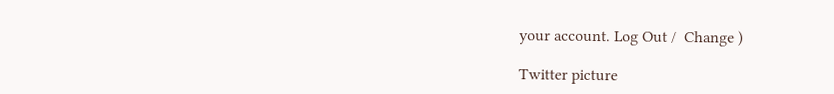your account. Log Out /  Change )

Twitter picture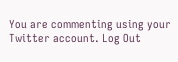You are commenting using your Twitter account. Log Out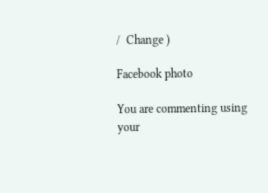/  Change )

Facebook photo

You are commenting using your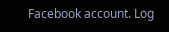Facebook account. Log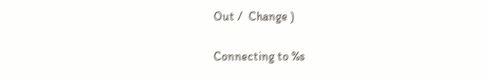Out /  Change )

Connecting to %s